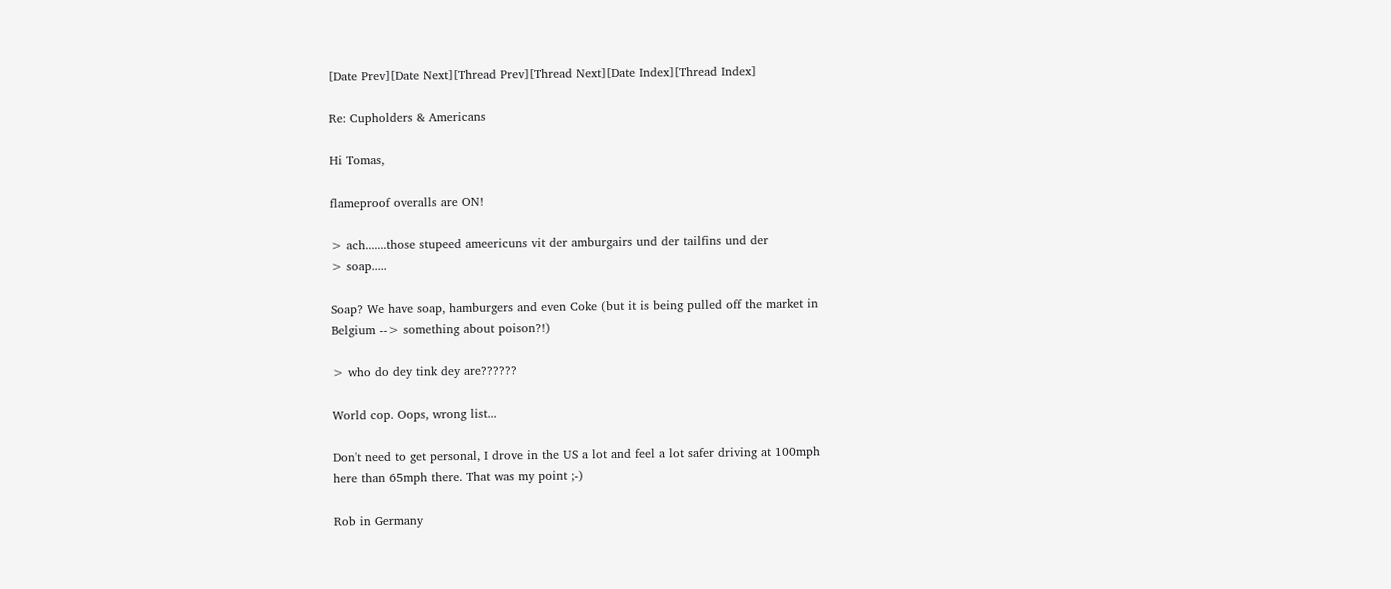[Date Prev][Date Next][Thread Prev][Thread Next][Date Index][Thread Index]

Re: Cupholders & Americans

Hi Tomas,

flameproof overalls are ON!

> ach.......those stupeed ameericuns vit der amburgairs und der tailfins und der
> soap.....

Soap? We have soap, hamburgers and even Coke (but it is being pulled off the market in
Belgium --> something about poison?!)

> who do dey tink dey are??????

World cop. Oops, wrong list...

Don't need to get personal, I drove in the US a lot and feel a lot safer driving at 100mph
here than 65mph there. That was my point ;-)

Rob in Germany